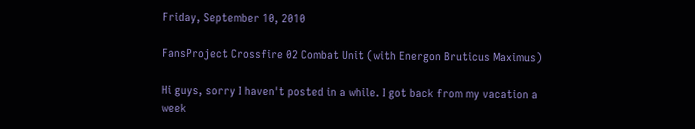Friday, September 10, 2010

FansProject Crossfire 02 Combat Unit (with Energon Bruticus Maximus)

Hi guys, sorry I haven't posted in a while. I got back from my vacation a week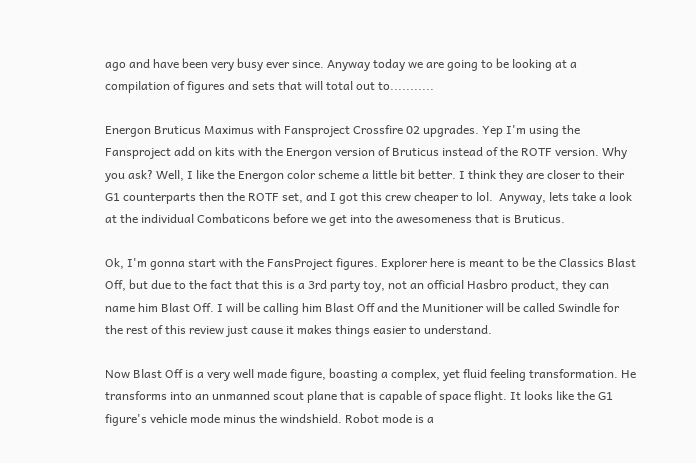ago and have been very busy ever since. Anyway today we are going to be looking at a compilation of figures and sets that will total out to...........

Energon Bruticus Maximus with Fansproject Crossfire 02 upgrades. Yep I'm using the Fansproject add on kits with the Energon version of Bruticus instead of the ROTF version. Why you ask? Well, I like the Energon color scheme a little bit better. I think they are closer to their G1 counterparts then the ROTF set, and I got this crew cheaper to lol.  Anyway, lets take a look at the individual Combaticons before we get into the awesomeness that is Bruticus.

Ok, I'm gonna start with the FansProject figures. Explorer here is meant to be the Classics Blast Off, but due to the fact that this is a 3rd party toy, not an official Hasbro product, they can name him Blast Off. I will be calling him Blast Off and the Munitioner will be called Swindle for the rest of this review just cause it makes things easier to understand.

Now Blast Off is a very well made figure, boasting a complex, yet fluid feeling transformation. He transforms into an unmanned scout plane that is capable of space flight. It looks like the G1 figure's vehicle mode minus the windshield. Robot mode is a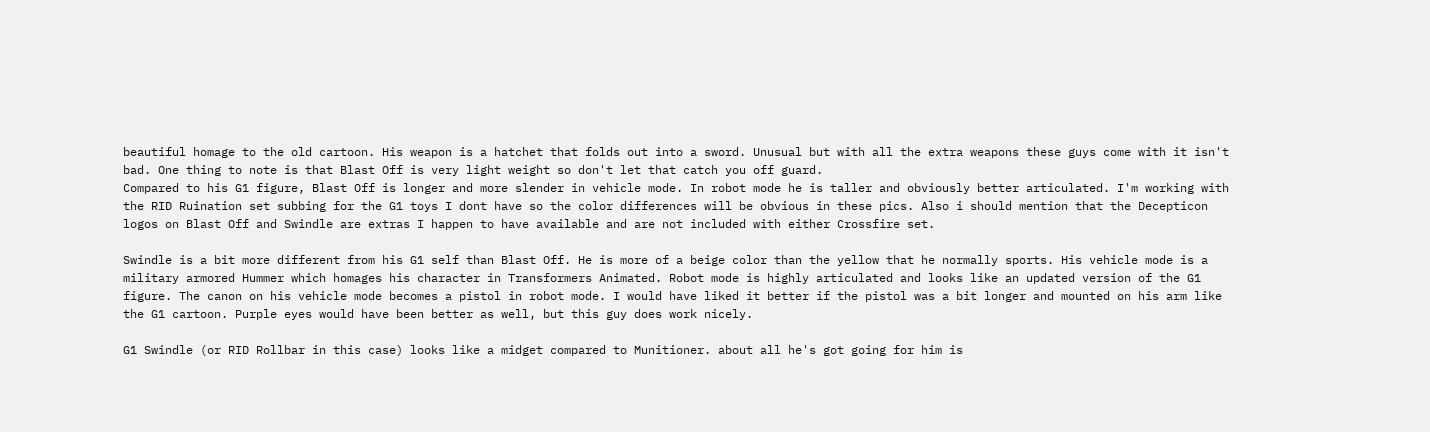beautiful homage to the old cartoon. His weapon is a hatchet that folds out into a sword. Unusual but with all the extra weapons these guys come with it isn't bad. One thing to note is that Blast Off is very light weight so don't let that catch you off guard.
Compared to his G1 figure, Blast Off is longer and more slender in vehicle mode. In robot mode he is taller and obviously better articulated. I'm working with the RID Ruination set subbing for the G1 toys I dont have so the color differences will be obvious in these pics. Also i should mention that the Decepticon logos on Blast Off and Swindle are extras I happen to have available and are not included with either Crossfire set.

Swindle is a bit more different from his G1 self than Blast Off. He is more of a beige color than the yellow that he normally sports. His vehicle mode is a military armored Hummer which homages his character in Transformers Animated. Robot mode is highly articulated and looks like an updated version of the G1 figure. The canon on his vehicle mode becomes a pistol in robot mode. I would have liked it better if the pistol was a bit longer and mounted on his arm like the G1 cartoon. Purple eyes would have been better as well, but this guy does work nicely.

G1 Swindle (or RID Rollbar in this case) looks like a midget compared to Munitioner. about all he's got going for him is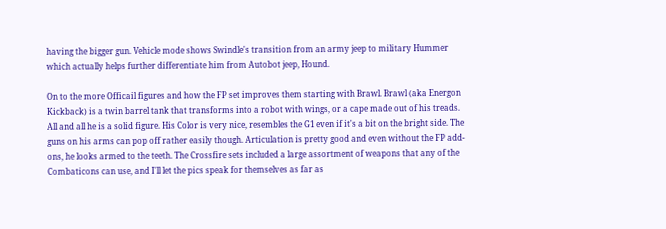having the bigger gun. Vehicle mode shows Swindle's transition from an army jeep to military Hummer which actually helps further differentiate him from Autobot jeep, Hound.

On to the more Officail figures and how the FP set improves them starting with Brawl. Brawl (aka Energon Kickback) is a twin barrel tank that transforms into a robot with wings, or a cape made out of his treads. All and all he is a solid figure. His Color is very nice, resembles the G1 even if it's a bit on the bright side. The guns on his arms can pop off rather easily though. Articulation is pretty good and even without the FP add-ons, he looks armed to the teeth. The Crossfire sets included a large assortment of weapons that any of the Combaticons can use, and I'll let the pics speak for themselves as far as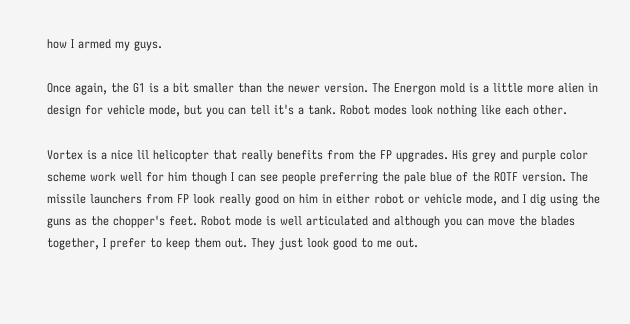how I armed my guys.

Once again, the G1 is a bit smaller than the newer version. The Energon mold is a little more alien in design for vehicle mode, but you can tell it's a tank. Robot modes look nothing like each other.

Vortex is a nice lil helicopter that really benefits from the FP upgrades. His grey and purple color scheme work well for him though I can see people preferring the pale blue of the ROTF version. The missile launchers from FP look really good on him in either robot or vehicle mode, and I dig using the guns as the chopper's feet. Robot mode is well articulated and although you can move the blades together, I prefer to keep them out. They just look good to me out.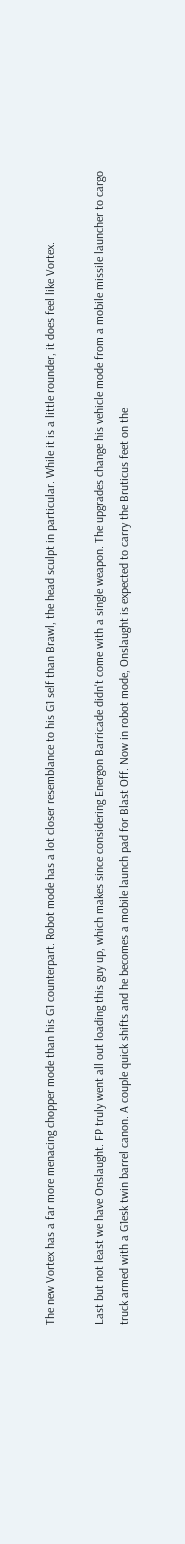The new Vortex has a far more menacing chopper mode than his G1 counterpart. Robot mode has a lot closer resemblance to his G1 self than Brawl, the head sculpt in particular. While it is a little rounder, it does feel like Vortex.

Last but not least we have Onslaught. FP truly went all out loading this guy up, which makes since considering Energon Barricade didn't come with a single weapon. The upgrades change his vehicle mode from a mobile missile launcher to cargo truck armed with a G1esk twin barrel canon. A couple quick shifts and he becomes a mobile launch pad for Blast Off. Now in robot mode, Onslaught is expected to carry the Bruticus feet on the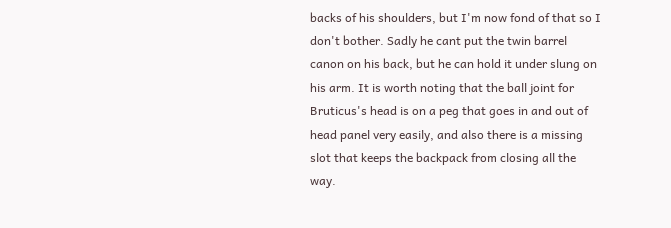backs of his shoulders, but I'm now fond of that so I don't bother. Sadly he cant put the twin barrel canon on his back, but he can hold it under slung on his arm. It is worth noting that the ball joint for Bruticus's head is on a peg that goes in and out of head panel very easily, and also there is a missing slot that keeps the backpack from closing all the way.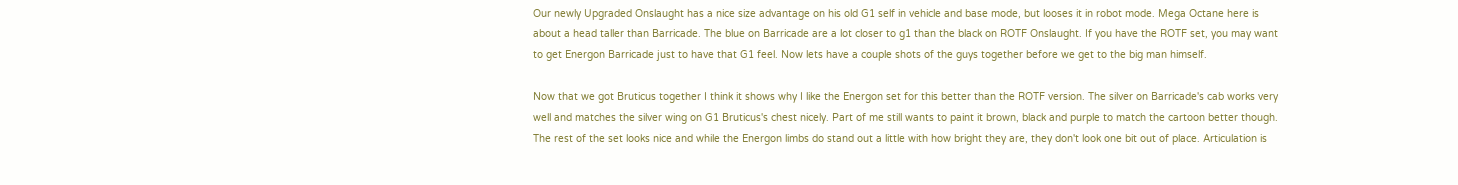Our newly Upgraded Onslaught has a nice size advantage on his old G1 self in vehicle and base mode, but looses it in robot mode. Mega Octane here is about a head taller than Barricade. The blue on Barricade are a lot closer to g1 than the black on ROTF Onslaught. If you have the ROTF set, you may want to get Energon Barricade just to have that G1 feel. Now lets have a couple shots of the guys together before we get to the big man himself.

Now that we got Bruticus together I think it shows why I like the Energon set for this better than the ROTF version. The silver on Barricade's cab works very well and matches the silver wing on G1 Bruticus's chest nicely. Part of me still wants to paint it brown, black and purple to match the cartoon better though. The rest of the set looks nice and while the Energon limbs do stand out a little with how bright they are, they don't look one bit out of place. Articulation is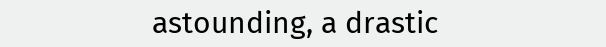astounding, a drastic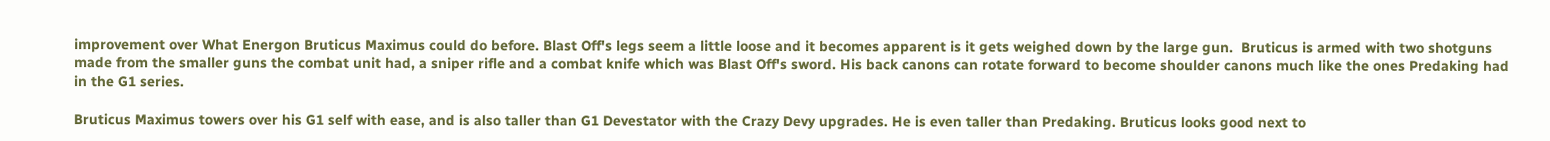improvement over What Energon Bruticus Maximus could do before. Blast Off's legs seem a little loose and it becomes apparent is it gets weighed down by the large gun.  Bruticus is armed with two shotguns made from the smaller guns the combat unit had, a sniper rifle and a combat knife which was Blast Off's sword. His back canons can rotate forward to become shoulder canons much like the ones Predaking had in the G1 series.

Bruticus Maximus towers over his G1 self with ease, and is also taller than G1 Devestator with the Crazy Devy upgrades. He is even taller than Predaking. Bruticus looks good next to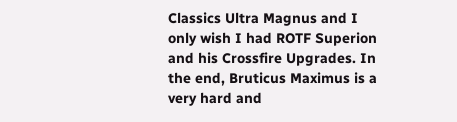Classics Ultra Magnus and I only wish I had ROTF Superion and his Crossfire Upgrades. In the end, Bruticus Maximus is a very hard and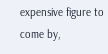expensive figure to come by,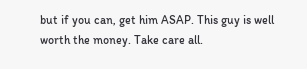but if you can, get him ASAP. This guy is well worth the money. Take care all.